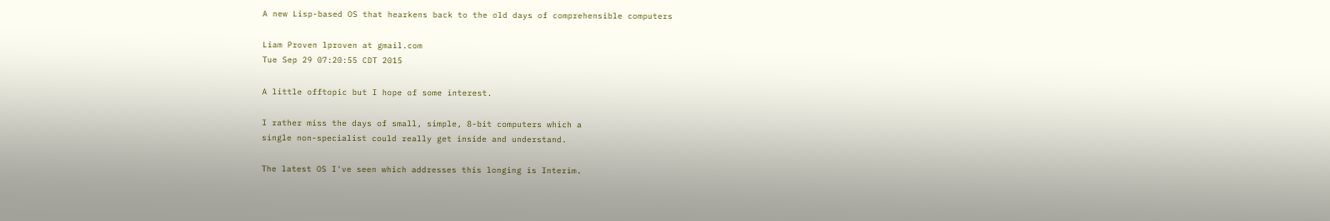A new Lisp-based OS that hearkens back to the old days of comprehensible computers

Liam Proven lproven at gmail.com
Tue Sep 29 07:20:55 CDT 2015

A little offtopic but I hope of some interest.

I rather miss the days of small, simple, 8-bit computers which a
single non-specialist could really get inside and understand.

The latest OS I've seen which addresses this longing is Interim.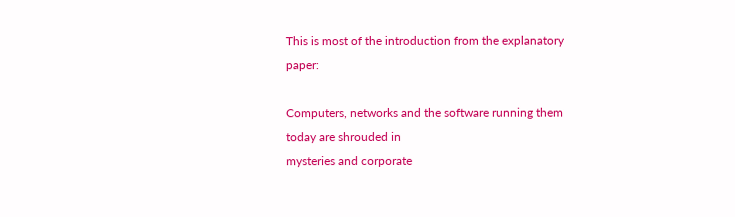This is most of the introduction from the explanatory paper:

Computers, networks and the software running them today are shrouded in
mysteries and corporate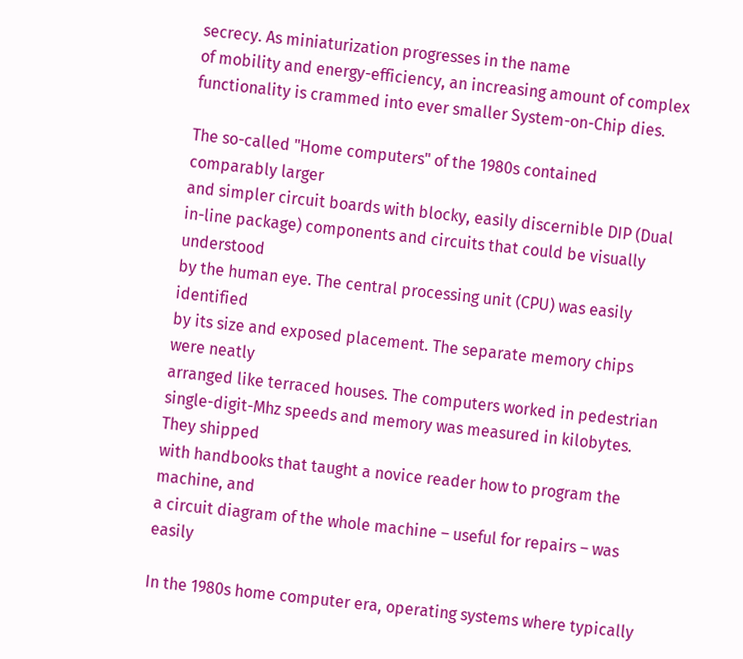secrecy. As miniaturization progresses in the name
of mobility and energy-efficiency, an increasing amount of complex
functionality is crammed into ever smaller System-on-Chip dies.

The so-called "Home computers" of the 1980s contained comparably larger
and simpler circuit boards with blocky, easily discernible DIP (Dual
in-line package) components and circuits that could be visually understood
by the human eye. The central processing unit (CPU) was easily identified
by its size and exposed placement. The separate memory chips were neatly
arranged like terraced houses. The computers worked in pedestrian
single-digit-Mhz speeds and memory was measured in kilobytes. They shipped
with handbooks that taught a novice reader how to program the machine, and
a circuit diagram of the whole machine – useful for repairs – was easily

In the 1980s home computer era, operating systems where typically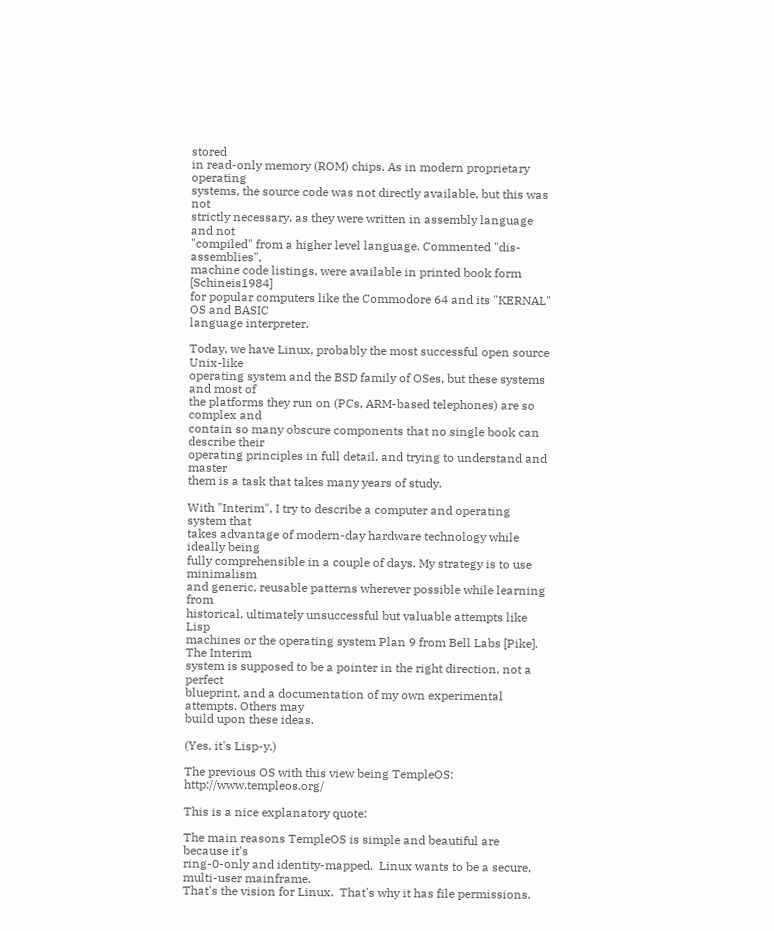stored
in read-only memory (ROM) chips. As in modern proprietary operating
systems, the source code was not directly available, but this was not
strictly necessary, as they were written in assembly language and not
"compiled" from a higher level language. Commented "dis-assemblies",
machine code listings, were available in printed book form [Schineis1984]
for popular computers like the Commodore 64 and its "KERNAL" OS and BASIC
language interpreter.

Today, we have Linux, probably the most successful open source Unix-like
operating system and the BSD family of OSes, but these systems and most of
the platforms they run on (PCs, ARM-based telephones) are so complex and
contain so many obscure components that no single book can describe their
operating principles in full detail, and trying to understand and master
them is a task that takes many years of study.

With "Interim", I try to describe a computer and operating system that
takes advantage of modern-day hardware technology while ideally being
fully comprehensible in a couple of days. My strategy is to use minimalism
and generic, reusable patterns wherever possible while learning from
historical, ultimately unsuccessful but valuable attempts like Lisp
machines or the operating system Plan 9 from Bell Labs [Pike]. The Interim
system is supposed to be a pointer in the right direction, not a perfect
blueprint, and a documentation of my own experimental attempts. Others may
build upon these ideas.

(Yes, it's Lisp-y.)

The previous OS with this view being TempleOS: http://www.templeos.org/

This is a nice explanatory quote:

The main reasons TempleOS is simple and beautiful are because it's
ring-0-only and identity-mapped.  Linux wants to be a secure,
multi-user mainframe.
That's the vision for Linux.  That's why it has file permissions.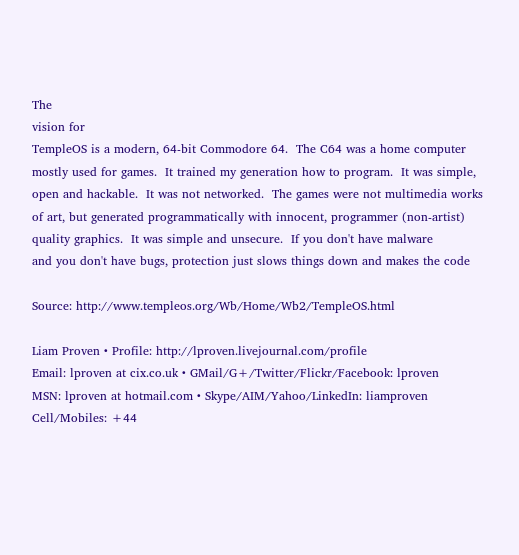The
vision for
TempleOS is a modern, 64-bit Commodore 64.  The C64 was a home computer
mostly used for games.  It trained my generation how to program.  It was simple,
open and hackable.  It was not networked.  The games were not multimedia works
of art, but generated programmatically with innocent, programmer (non-artist)
quality graphics.  It was simple and unsecure.  If you don't have malware
and you don't have bugs, protection just slows things down and makes the code

Source: http://www.templeos.org/Wb/Home/Wb2/TempleOS.html

Liam Proven • Profile: http://lproven.livejournal.com/profile
Email: lproven at cix.co.uk • GMail/G+/Twitter/Flickr/Facebook: lproven
MSN: lproven at hotmail.com • Skype/AIM/Yahoo/LinkedIn: liamproven
Cell/Mobiles: +44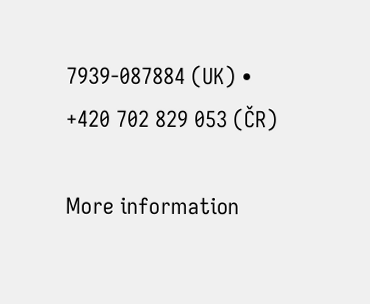7939-087884 (UK) • +420 702 829 053 (ČR)

More information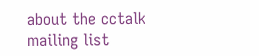about the cctalk mailing list